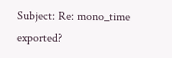Subject: Re: mono_time exported?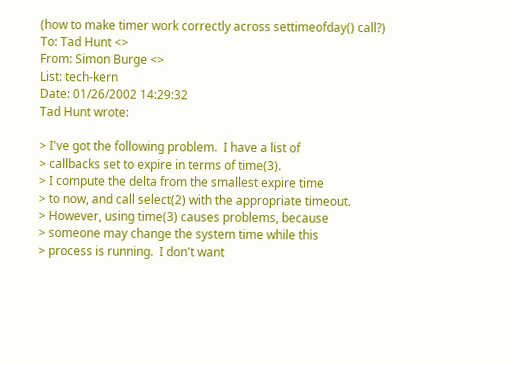(how to make timer work correctly across settimeofday() call?)
To: Tad Hunt <>
From: Simon Burge <>
List: tech-kern
Date: 01/26/2002 14:29:32
Tad Hunt wrote:

> I've got the following problem.  I have a list of
> callbacks set to expire in terms of time(3).
> I compute the delta from the smallest expire time
> to now, and call select(2) with the appropriate timeout.
> However, using time(3) causes problems, because
> someone may change the system time while this
> process is running.  I don't want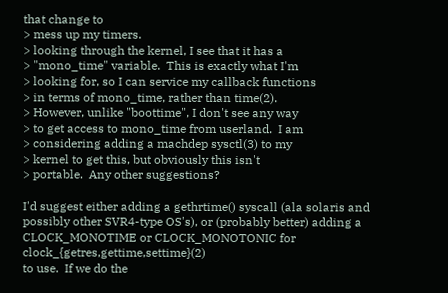that change to
> mess up my timers.
> looking through the kernel, I see that it has a
> "mono_time" variable.  This is exactly what I'm
> looking for, so I can service my callback functions
> in terms of mono_time, rather than time(2).
> However, unlike "boottime", I don't see any way
> to get access to mono_time from userland.  I am
> considering adding a machdep sysctl(3) to my
> kernel to get this, but obviously this isn't
> portable.  Any other suggestions?

I'd suggest either adding a gethrtime() syscall (ala solaris and
possibly other SVR4-type OS's), or (probably better) adding a
CLOCK_MONOTIME or CLOCK_MONOTONIC for clock_{getres,gettime,settime}(2)
to use.  If we do the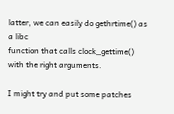latter, we can easily do gethrtime() as a libc
function that calls clock_gettime() with the right arguments.

I might try and put some patches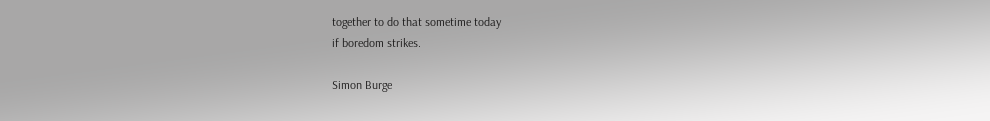together to do that sometime today
if boredom strikes.

Simon Burge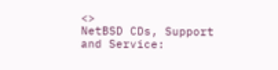<>
NetBSD CDs, Support and Service: